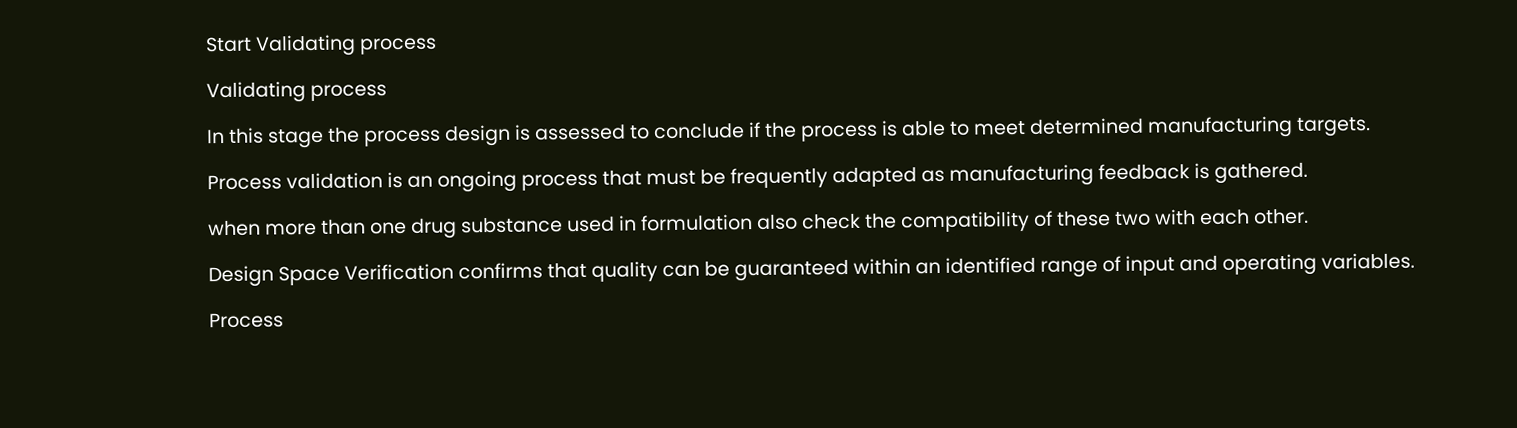Start Validating process

Validating process

In this stage the process design is assessed to conclude if the process is able to meet determined manufacturing targets.

Process validation is an ongoing process that must be frequently adapted as manufacturing feedback is gathered.

when more than one drug substance used in formulation also check the compatibility of these two with each other.

Design Space Verification confirms that quality can be guaranteed within an identified range of input and operating variables.

Process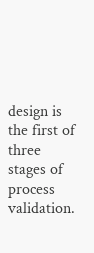design is the first of three stages of process validation.